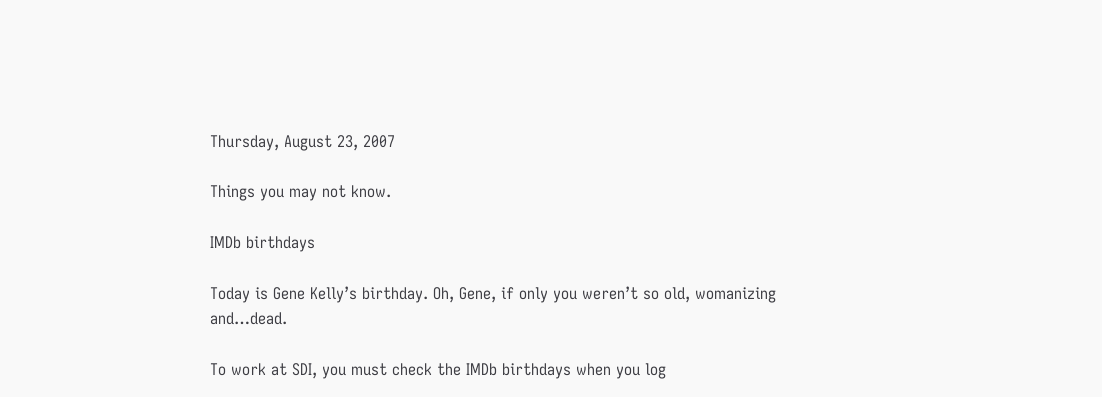Thursday, August 23, 2007

Things you may not know.

IMDb birthdays

Today is Gene Kelly’s birthday. Oh, Gene, if only you weren’t so old, womanizing and…dead.

To work at SDI, you must check the IMDb birthdays when you log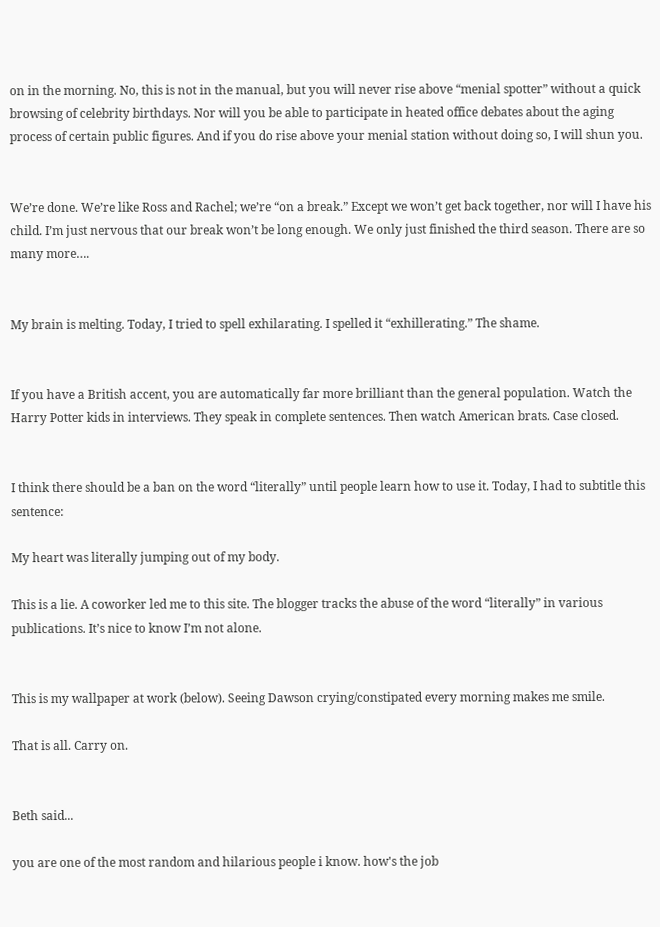on in the morning. No, this is not in the manual, but you will never rise above “menial spotter” without a quick browsing of celebrity birthdays. Nor will you be able to participate in heated office debates about the aging process of certain public figures. And if you do rise above your menial station without doing so, I will shun you.


We’re done. We’re like Ross and Rachel; we’re “on a break.” Except we won’t get back together, nor will I have his child. I’m just nervous that our break won’t be long enough. We only just finished the third season. There are so many more….


My brain is melting. Today, I tried to spell exhilarating. I spelled it “exhillerating.” The shame.


If you have a British accent, you are automatically far more brilliant than the general population. Watch the Harry Potter kids in interviews. They speak in complete sentences. Then watch American brats. Case closed.


I think there should be a ban on the word “literally” until people learn how to use it. Today, I had to subtitle this sentence:

My heart was literally jumping out of my body.

This is a lie. A coworker led me to this site. The blogger tracks the abuse of the word “literally” in various publications. It’s nice to know I’m not alone.


This is my wallpaper at work (below). Seeing Dawson crying/constipated every morning makes me smile.

That is all. Carry on.


Beth said...

you are one of the most random and hilarious people i know. how's the job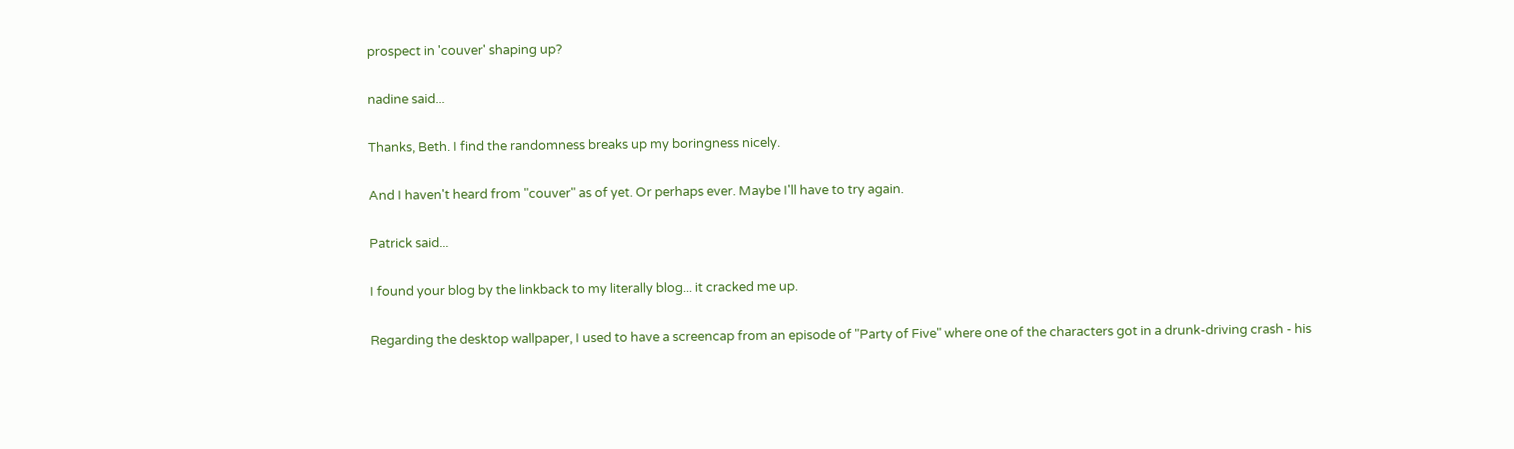prospect in 'couver' shaping up?

nadine said...

Thanks, Beth. I find the randomness breaks up my boringness nicely.

And I haven't heard from "couver" as of yet. Or perhaps ever. Maybe I'll have to try again.

Patrick said...

I found your blog by the linkback to my literally blog... it cracked me up.

Regarding the desktop wallpaper, I used to have a screencap from an episode of "Party of Five" where one of the characters got in a drunk-driving crash - his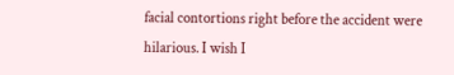facial contortions right before the accident were hilarious. I wish I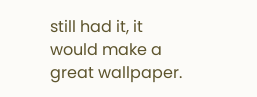still had it, it would make a great wallpaper.